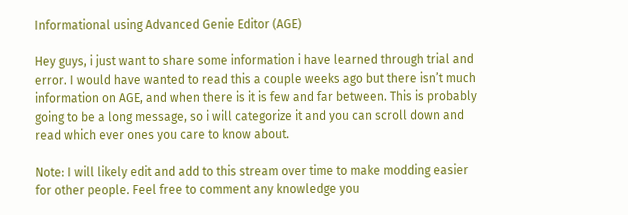Informational using Advanced Genie Editor (AGE)

Hey guys, i just want to share some information i have learned through trial and error. I would have wanted to read this a couple weeks ago but there isn’t much information on AGE, and when there is it is few and far between. This is probably going to be a long message, so i will categorize it and you can scroll down and read which ever ones you care to know about.

Note: I will likely edit and add to this stream over time to make modding easier for other people. Feel free to comment any knowledge you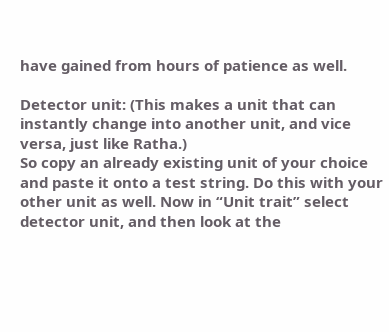have gained from hours of patience as well.

Detector unit: (This makes a unit that can instantly change into another unit, and vice versa, just like Ratha.)
So copy an already existing unit of your choice and paste it onto a test string. Do this with your other unit as well. Now in “Unit trait” select detector unit, and then look at the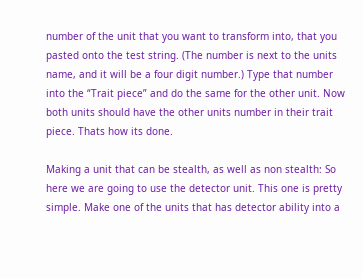number of the unit that you want to transform into, that you pasted onto the test string. (The number is next to the units name, and it will be a four digit number.) Type that number into the “Trait piece” and do the same for the other unit. Now both units should have the other units number in their trait piece. Thats how its done.

Making a unit that can be stealth, as well as non stealth: So here we are going to use the detector unit. This one is pretty simple. Make one of the units that has detector ability into a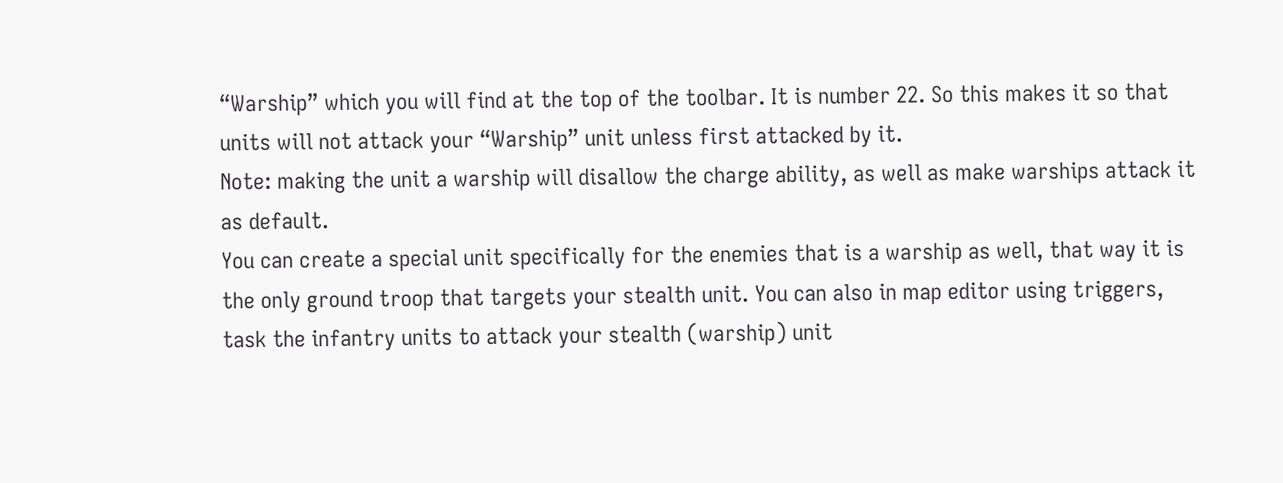“Warship” which you will find at the top of the toolbar. It is number 22. So this makes it so that units will not attack your “Warship” unit unless first attacked by it.
Note: making the unit a warship will disallow the charge ability, as well as make warships attack it as default.
You can create a special unit specifically for the enemies that is a warship as well, that way it is the only ground troop that targets your stealth unit. You can also in map editor using triggers, task the infantry units to attack your stealth (warship) unit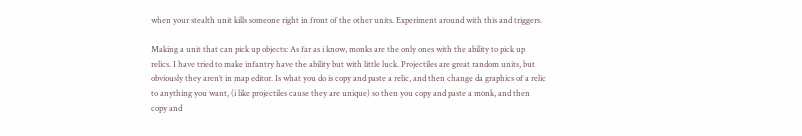when your stealth unit kills someone right in front of the other units. Experiment around with this and triggers.

Making a unit that can pick up objects: As far as i know, monks are the only ones with the ability to pick up relics. I have tried to make infantry have the ability but with little luck. Projectiles are great random units, but obviously they aren’t in map editor. Is what you do is copy and paste a relic, and then change da graphics of a relic to anything you want, (i like projectiles cause they are unique) so then you copy and paste a monk, and then copy and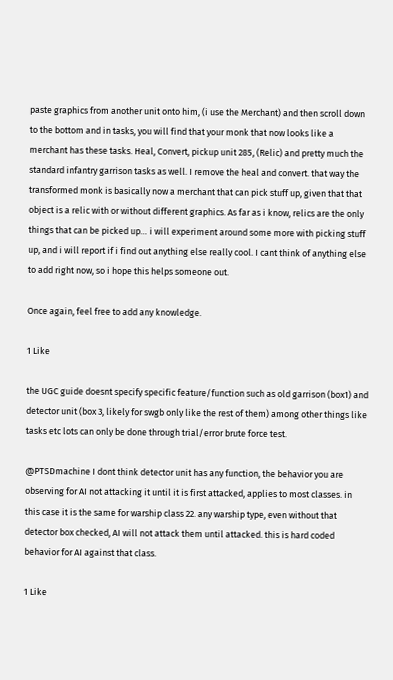paste graphics from another unit onto him, (i use the Merchant) and then scroll down to the bottom and in tasks, you will find that your monk that now looks like a merchant has these tasks. Heal, Convert, pickup unit 285, (Relic) and pretty much the standard infantry garrison tasks as well. I remove the heal and convert. that way the transformed monk is basically now a merchant that can pick stuff up, given that that object is a relic with or without different graphics. As far as i know, relics are the only things that can be picked up… i will experiment around some more with picking stuff up, and i will report if i find out anything else really cool. I cant think of anything else to add right now, so i hope this helps someone out.

Once again, feel free to add any knowledge.

1 Like

the UGC guide doesnt specify specific feature/function such as old garrison (box1) and detector unit (box 3, likely for swgb only like the rest of them) among other things like tasks etc lots can only be done through trial/error brute force test.

@PTSDmachine I dont think detector unit has any function, the behavior you are observing for AI not attacking it until it is first attacked, applies to most classes. in this case it is the same for warship class 22. any warship type, even without that detector box checked, AI will not attack them until attacked. this is hard coded behavior for AI against that class.

1 Like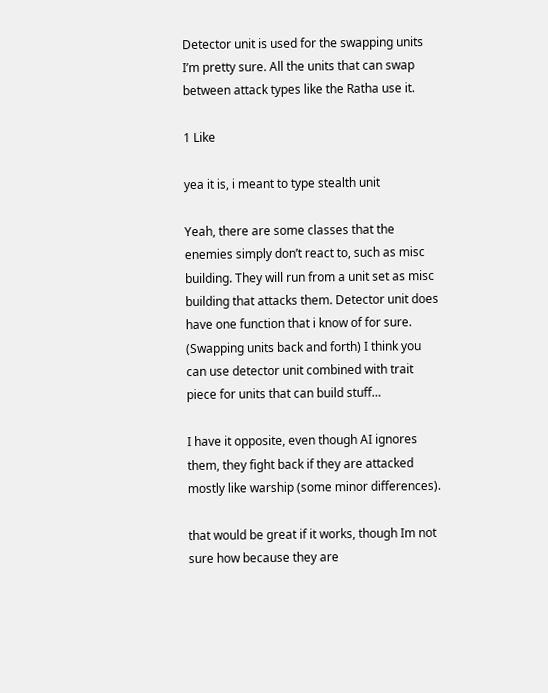Detector unit is used for the swapping units I’m pretty sure. All the units that can swap between attack types like the Ratha use it.

1 Like

yea it is, i meant to type stealth unit

Yeah, there are some classes that the enemies simply don’t react to, such as misc building. They will run from a unit set as misc building that attacks them. Detector unit does have one function that i know of for sure. (Swapping units back and forth) I think you can use detector unit combined with trait piece for units that can build stuff…

I have it opposite, even though AI ignores them, they fight back if they are attacked mostly like warship (some minor differences).

that would be great if it works, though Im not sure how because they are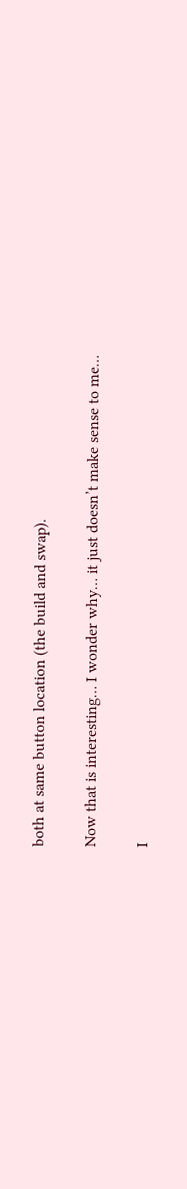both at same button location (the build and swap).

Now that is interesting… I wonder why… it just doesn’t make sense to me…

I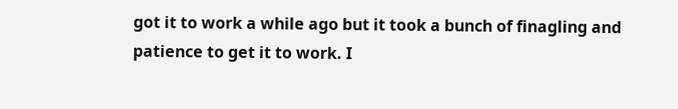got it to work a while ago but it took a bunch of finagling and patience to get it to work. I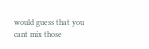would guess that you cant mix those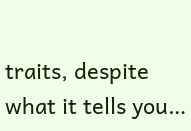traits, despite what it tells you…